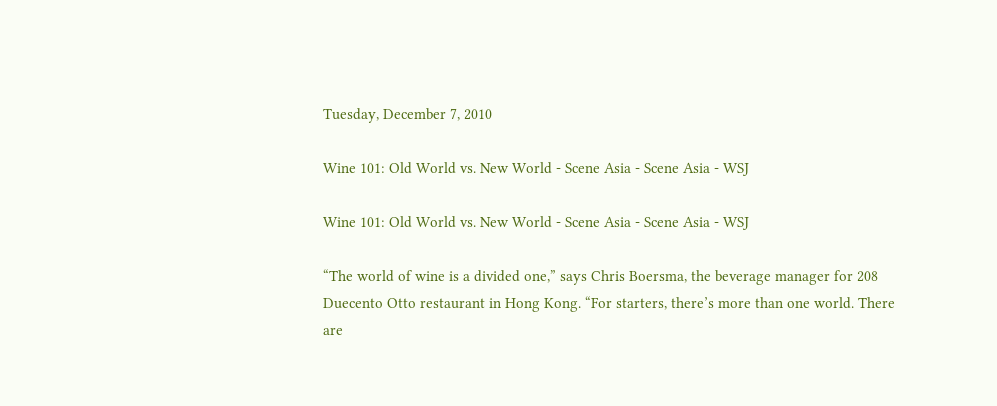Tuesday, December 7, 2010

Wine 101: Old World vs. New World - Scene Asia - Scene Asia - WSJ

Wine 101: Old World vs. New World - Scene Asia - Scene Asia - WSJ

“The world of wine is a divided one,” says Chris Boersma, the beverage manager for 208 Duecento Otto restaurant in Hong Kong. “For starters, there’s more than one world. There are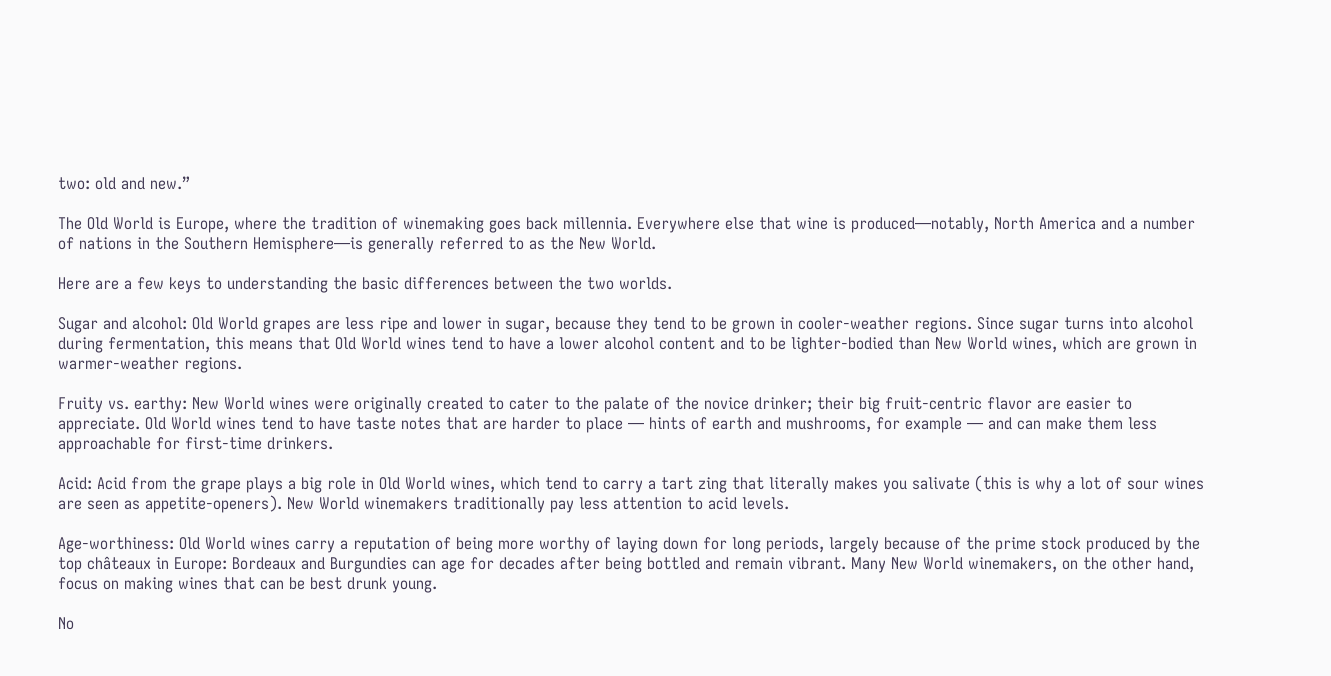two: old and new.”

The Old World is Europe, where the tradition of winemaking goes back millennia. Everywhere else that wine is produced—notably, North America and a number of nations in the Southern Hemisphere—is generally referred to as the New World.

Here are a few keys to understanding the basic differences between the two worlds.

Sugar and alcohol: Old World grapes are less ripe and lower in sugar, because they tend to be grown in cooler-weather regions. Since sugar turns into alcohol during fermentation, this means that Old World wines tend to have a lower alcohol content and to be lighter-bodied than New World wines, which are grown in warmer-weather regions.

Fruity vs. earthy: New World wines were originally created to cater to the palate of the novice drinker; their big fruit-centric flavor are easier to appreciate. Old World wines tend to have taste notes that are harder to place — hints of earth and mushrooms, for example — and can make them less approachable for first-time drinkers.

Acid: Acid from the grape plays a big role in Old World wines, which tend to carry a tart zing that literally makes you salivate (this is why a lot of sour wines are seen as appetite-openers). New World winemakers traditionally pay less attention to acid levels.

Age-worthiness: Old World wines carry a reputation of being more worthy of laying down for long periods, largely because of the prime stock produced by the top châteaux in Europe: Bordeaux and Burgundies can age for decades after being bottled and remain vibrant. Many New World winemakers, on the other hand, focus on making wines that can be best drunk young.

No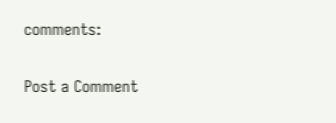comments:

Post a Comment